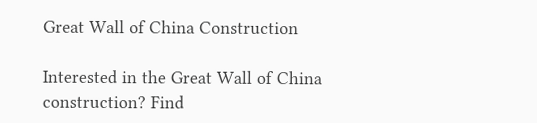Great Wall of China Construction

Interested in the Great Wall of China construction? Find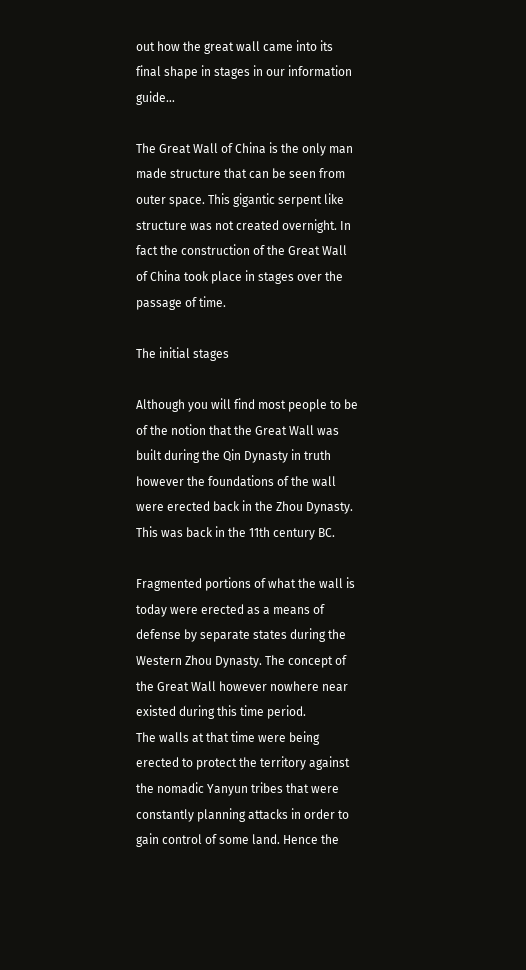out how the great wall came into its final shape in stages in our information guide…

The Great Wall of China is the only man made structure that can be seen from outer space. This gigantic serpent like structure was not created overnight. In fact the construction of the Great Wall of China took place in stages over the passage of time.

The initial stages

Although you will find most people to be of the notion that the Great Wall was built during the Qin Dynasty in truth however the foundations of the wall were erected back in the Zhou Dynasty. This was back in the 11th century BC.

Fragmented portions of what the wall is today were erected as a means of defense by separate states during the Western Zhou Dynasty. The concept of the Great Wall however nowhere near existed during this time period.
The walls at that time were being erected to protect the territory against the nomadic Yanyun tribes that were constantly planning attacks in order to gain control of some land. Hence the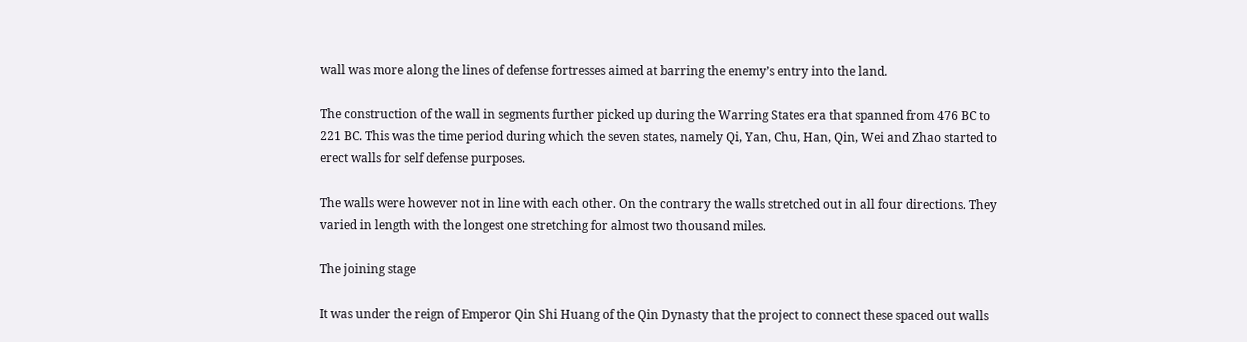wall was more along the lines of defense fortresses aimed at barring the enemy’s entry into the land.

The construction of the wall in segments further picked up during the Warring States era that spanned from 476 BC to 221 BC. This was the time period during which the seven states, namely Qi, Yan, Chu, Han, Qin, Wei and Zhao started to erect walls for self defense purposes.

The walls were however not in line with each other. On the contrary the walls stretched out in all four directions. They varied in length with the longest one stretching for almost two thousand miles.

The joining stage

It was under the reign of Emperor Qin Shi Huang of the Qin Dynasty that the project to connect these spaced out walls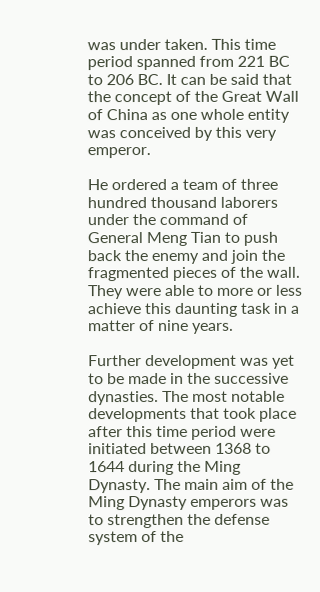was under taken. This time period spanned from 221 BC to 206 BC. It can be said that the concept of the Great Wall of China as one whole entity was conceived by this very emperor.

He ordered a team of three hundred thousand laborers under the command of General Meng Tian to push back the enemy and join the fragmented pieces of the wall. They were able to more or less achieve this daunting task in a matter of nine years.

Further development was yet to be made in the successive dynasties. The most notable developments that took place after this time period were initiated between 1368 to 1644 during the Ming Dynasty. The main aim of the Ming Dynasty emperors was to strengthen the defense system of the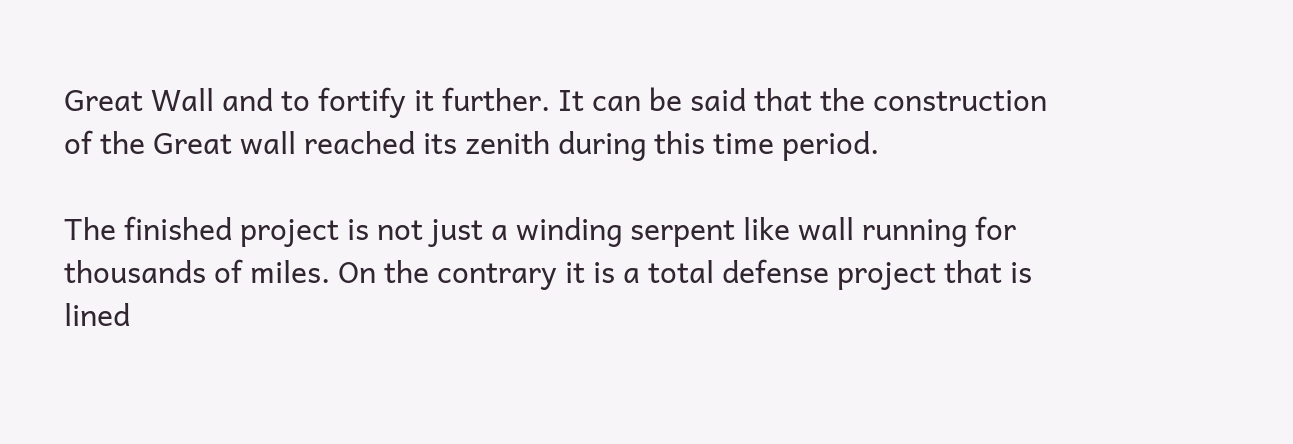Great Wall and to fortify it further. It can be said that the construction of the Great wall reached its zenith during this time period.

The finished project is not just a winding serpent like wall running for thousands of miles. On the contrary it is a total defense project that is lined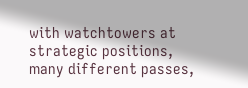with watchtowers at strategic positions, many different passes,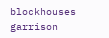blockhouses garrison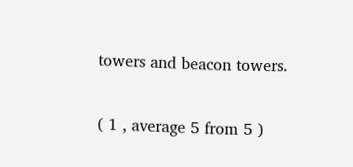towers and beacon towers.

( 1 , average 5 from 5 )